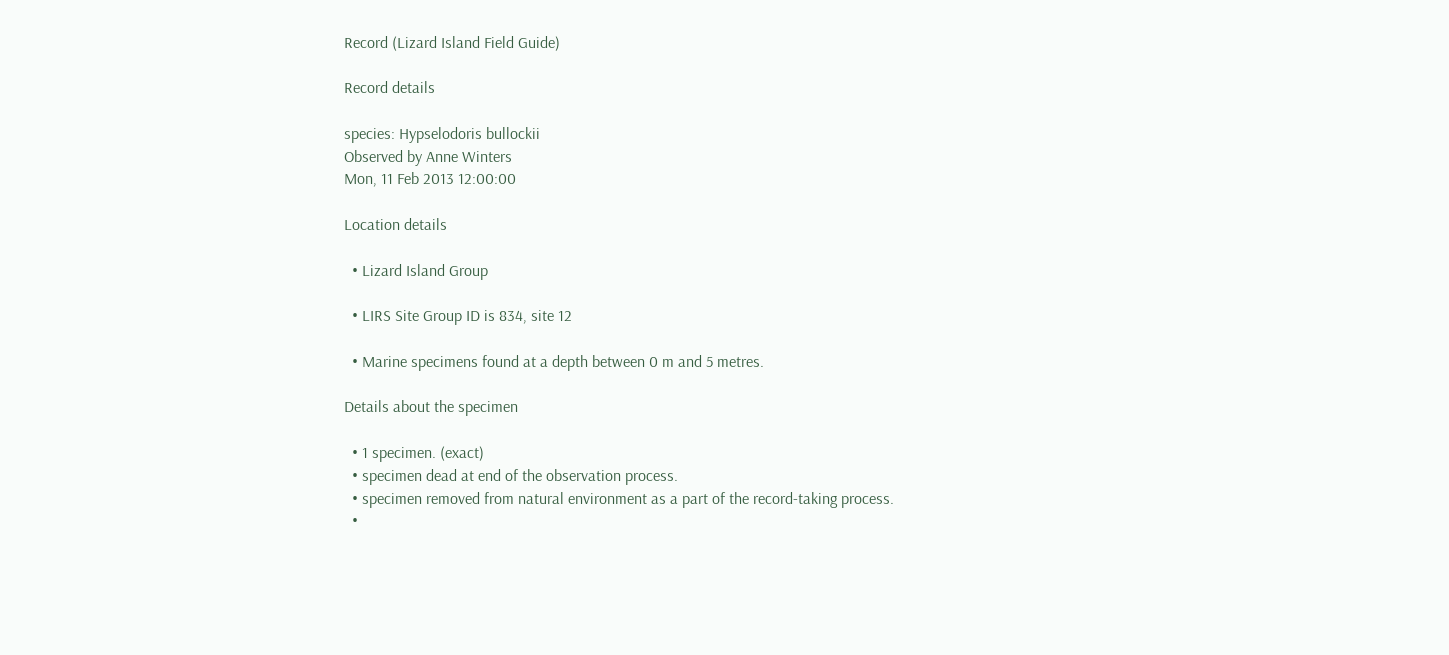Record (Lizard Island Field Guide)

Record details

species: Hypselodoris bullockii
Observed by Anne Winters
Mon, 11 Feb 2013 12:00:00

Location details

  • Lizard Island Group

  • LIRS Site Group ID is 834, site 12

  • Marine specimens found at a depth between 0 m and 5 metres.

Details about the specimen

  • 1 specimen. (exact)
  • specimen dead at end of the observation process.
  • specimen removed from natural environment as a part of the record-taking process.
  •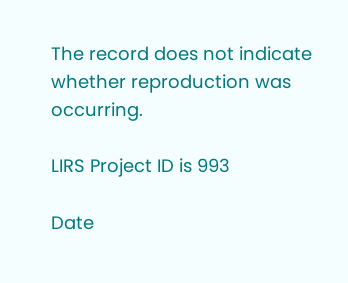The record does not indicate whether reproduction was occurring.

LIRS Project ID is 993

Date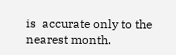is  accurate only to the nearest month.